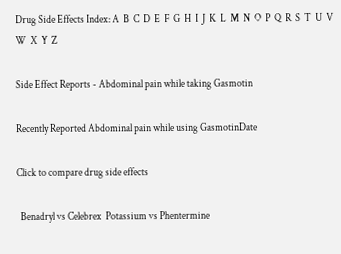Drug Side Effects Index: A  B  C  D  E  F  G  H  I  J  K  L  M  N  O  P  Q  R  S  T  U  V  W  X  Y  Z

Side Effect Reports - Abdominal pain while taking Gasmotin

Recently Reported Abdominal pain while using GasmotinDate

Click to compare drug side effects

  Benadryl vs Celebrex  Potassium vs Phentermine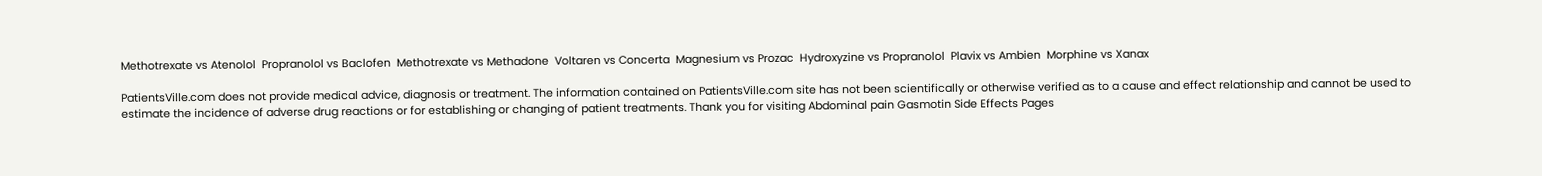Methotrexate vs Atenolol  Propranolol vs Baclofen  Methotrexate vs Methadone  Voltaren vs Concerta  Magnesium vs Prozac  Hydroxyzine vs Propranolol  Plavix vs Ambien  Morphine vs Xanax

PatientsVille.com does not provide medical advice, diagnosis or treatment. The information contained on PatientsVille.com site has not been scientifically or otherwise verified as to a cause and effect relationship and cannot be used to estimate the incidence of adverse drug reactions or for establishing or changing of patient treatments. Thank you for visiting Abdominal pain Gasmotin Side Effects Pages